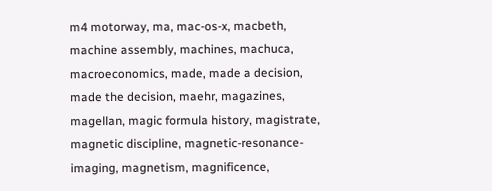m4 motorway, ma, mac-os-x, macbeth, machine assembly, machines, machuca, macroeconomics, made, made a decision, made the decision, maehr, magazines, magellan, magic formula history, magistrate, magnetic discipline, magnetic-resonance-imaging, magnetism, magnificence,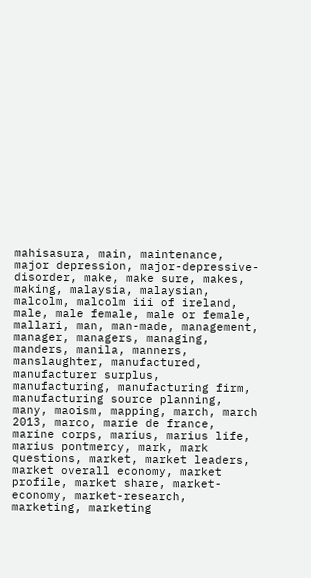mahisasura, main, maintenance, major depression, major-depressive-disorder, make, make sure, makes, making, malaysia, malaysian, malcolm, malcolm iii of ireland, male, male female, male or female, mallari, man, man-made, management, manager, managers, managing, manders, manila, manners, manslaughter, manufactured, manufacturer surplus, manufacturing, manufacturing firm, manufacturing source planning, many, maoism, mapping, march, march 2013, marco, marie de france, marine corps, marius, marius life, marius pontmercy, mark, mark questions, market, market leaders, market overall economy, market profile, market share, market-economy, market-research, marketing, marketing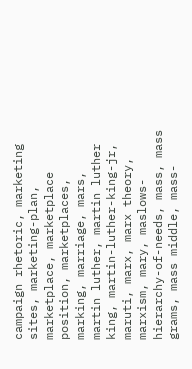campaign rhetoric, marketing sites, marketing-plan, marketplace, marketplace position, marketplaces, marking, marriage, mars, martin luther, martin luther king, martin-luther-king-jr, maruti, marx, marx theory, marxism, mary, maslows-hierarchy-of-needs, mass, mass grams, mass middle, mass-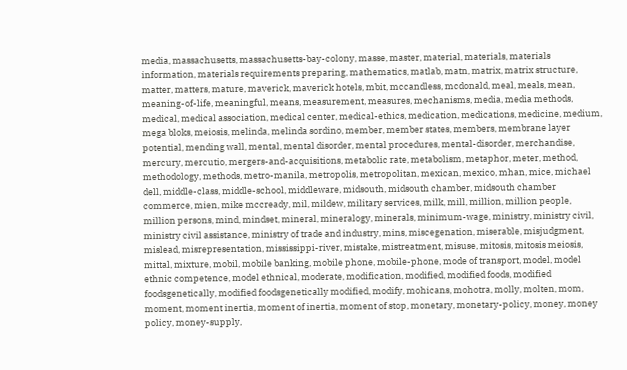media, massachusetts, massachusetts-bay-colony, masse, master, material, materials, materials information, materials requirements preparing, mathematics, matlab, matn, matrix, matrix structure, matter, matters, mature, maverick, maverick hotels, mbit, mccandless, mcdonald, meal, meals, mean, meaning-of-life, meaningful, means, measurement, measures, mechanisms, media, media methods, medical, medical association, medical center, medical-ethics, medication, medications, medicine, medium, mega bloks, meiosis, melinda, melinda sordino, member, member states, members, membrane layer potential, mending wall, mental, mental disorder, mental procedures, mental-disorder, merchandise, mercury, mercutio, mergers-and-acquisitions, metabolic rate, metabolism, metaphor, meter, method, methodology, methods, metro-manila, metropolis, metropolitan, mexican, mexico, mhan, mice, michael dell, middle-class, middle-school, middleware, midsouth, midsouth chamber, midsouth chamber commerce, mien, mike mccready, mil, mildew, military services, milk, mill, million, million people, million persons, mind, mindset, mineral, mineralogy, minerals, minimum-wage, ministry, ministry civil, ministry civil assistance, ministry of trade and industry, mins, miscegenation, miserable, misjudgment, mislead, misrepresentation, mississippi-river, mistake, mistreatment, misuse, mitosis, mitosis meiosis, mittal, mixture, mobil, mobile banking, mobile phone, mobile-phone, mode of transport, model, model ethnic competence, model ethnical, moderate, modification, modified, modified foods, modified foodsgenetically, modified foodsgenetically modified, modify, mohicans, mohotra, molly, molten, mom, moment, moment inertia, moment of inertia, moment of stop, monetary, monetary-policy, money, money policy, money-supply,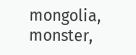mongolia, monster,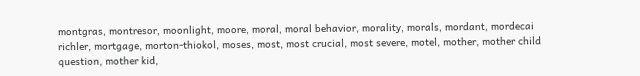montgras, montresor, moonlight, moore, moral, moral behavior, morality, morals, mordant, mordecai richler, mortgage, morton-thiokol, moses, most, most crucial, most severe, motel, mother, mother child question, mother kid,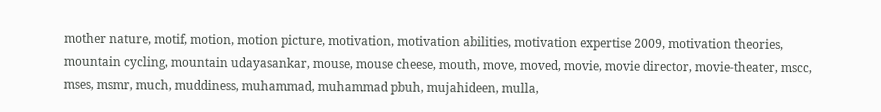mother nature, motif, motion, motion picture, motivation, motivation abilities, motivation expertise 2009, motivation theories, mountain cycling, mountain udayasankar, mouse, mouse cheese, mouth, move, moved, movie, movie director, movie-theater, mscc, mses, msmr, much, muddiness, muhammad, muhammad pbuh, mujahideen, mulla,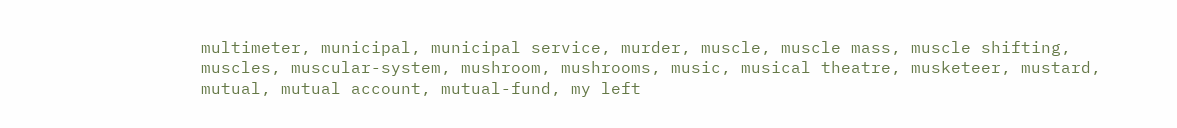multimeter, municipal, municipal service, murder, muscle, muscle mass, muscle shifting, muscles, muscular-system, mushroom, mushrooms, music, musical theatre, musketeer, mustard, mutual, mutual account, mutual-fund, my left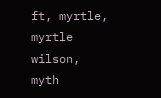ft, myrtle, myrtle wilson, myth